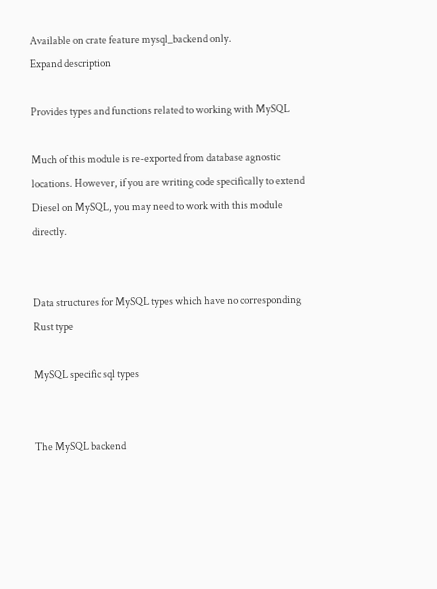Available on crate feature mysql_backend only.
Expand description

Provides types and functions related to working with MySQL

Much of this module is re-exported from database agnostic locations. However, if you are writing code specifically to extend Diesel on MySQL, you may need to work with this module directly.


Data structures for MySQL types which have no corresponding Rust type

MySQL specific sql types


The MySQL backend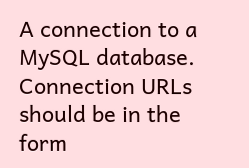A connection to a MySQL database. Connection URLs should be in the form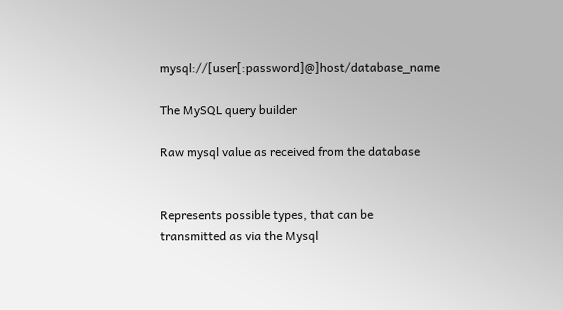mysql://[user[:password]@]host/database_name

The MySQL query builder

Raw mysql value as received from the database


Represents possible types, that can be transmitted as via the Mysql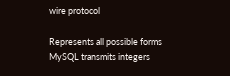wire protocol

Represents all possible forms MySQL transmits integers